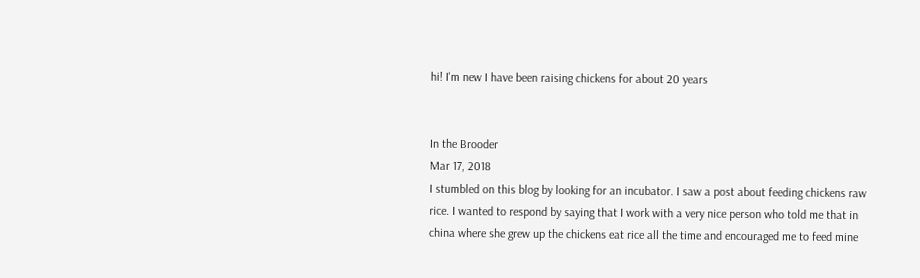hi! I'm new I have been raising chickens for about 20 years


In the Brooder
Mar 17, 2018
I stumbled on this blog by looking for an incubator. I saw a post about feeding chickens raw rice. I wanted to respond by saying that I work with a very nice person who told me that in china where she grew up the chickens eat rice all the time and encouraged me to feed mine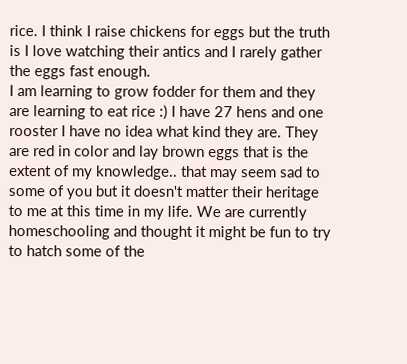rice. I think I raise chickens for eggs but the truth is I love watching their antics and I rarely gather the eggs fast enough.
I am learning to grow fodder for them and they are learning to eat rice :) I have 27 hens and one rooster I have no idea what kind they are. They are red in color and lay brown eggs that is the extent of my knowledge.. that may seem sad to some of you but it doesn't matter their heritage to me at this time in my life. We are currently homeschooling and thought it might be fun to try to hatch some of the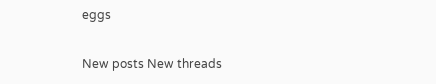eggs

New posts New threads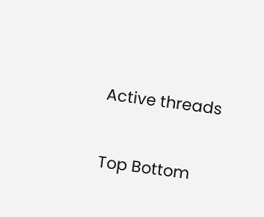Active threads

Top Bottom